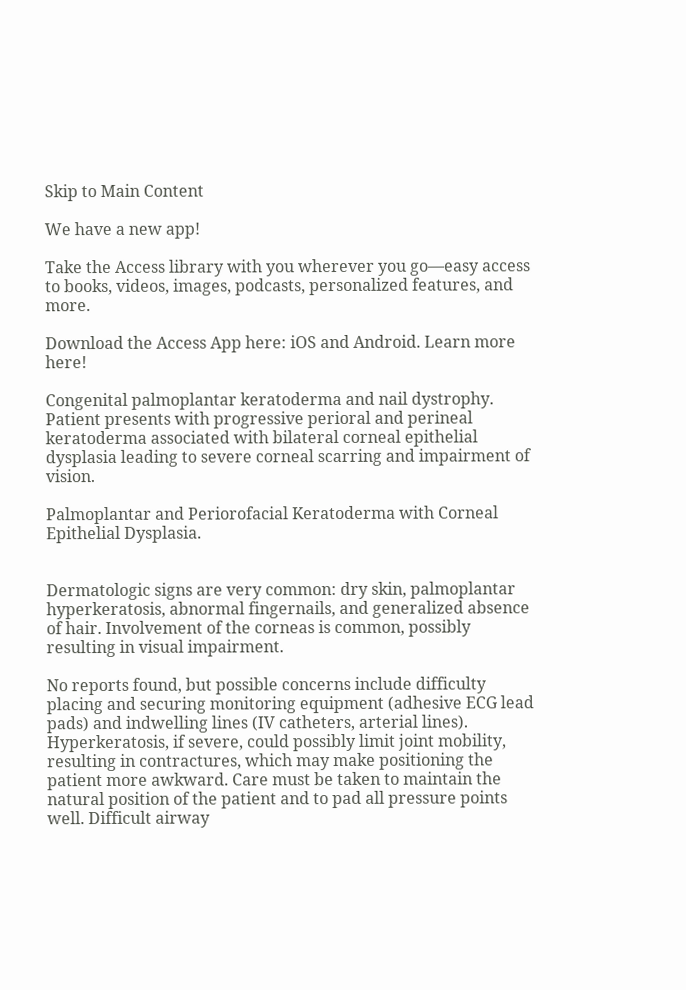Skip to Main Content

We have a new app!

Take the Access library with you wherever you go—easy access to books, videos, images, podcasts, personalized features, and more.

Download the Access App here: iOS and Android. Learn more here!

Congenital palmoplantar keratoderma and nail dystrophy. Patient presents with progressive perioral and perineal keratoderma associated with bilateral corneal epithelial dysplasia leading to severe corneal scarring and impairment of vision.

Palmoplantar and Periorofacial Keratoderma with Corneal Epithelial Dysplasia.


Dermatologic signs are very common: dry skin, palmoplantar hyperkeratosis, abnormal fingernails, and generalized absence of hair. Involvement of the corneas is common, possibly resulting in visual impairment.

No reports found, but possible concerns include difficulty placing and securing monitoring equipment (adhesive ECG lead pads) and indwelling lines (IV catheters, arterial lines). Hyperkeratosis, if severe, could possibly limit joint mobility, resulting in contractures, which may make positioning the patient more awkward. Care must be taken to maintain the natural position of the patient and to pad all pressure points well. Difficult airway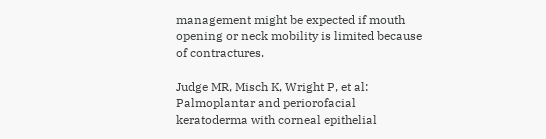management might be expected if mouth opening or neck mobility is limited because of contractures.

Judge MR, Misch K, Wright P, et al: Palmoplantar and periorofacial keratoderma with corneal epithelial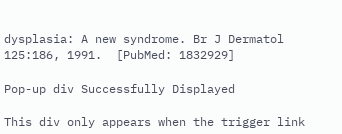dysplasia: A new syndrome. Br J Dermatol 125:186, 1991.  [PubMed: 1832929]

Pop-up div Successfully Displayed

This div only appears when the trigger link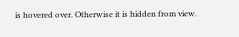is hovered over. Otherwise it is hidden from view.